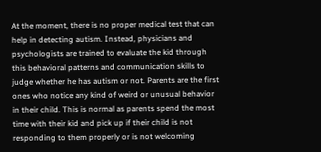At the moment, there is no proper medical test that can help in detecting autism. Instead, physicians and psychologists are trained to evaluate the kid through this behavioral patterns and communication skills to judge whether he has autism or not. Parents are the first ones who notice any kind of weird or unusual behavior in their child. This is normal as parents spend the most time with their kid and pick up if their child is not responding to them properly or is not welcoming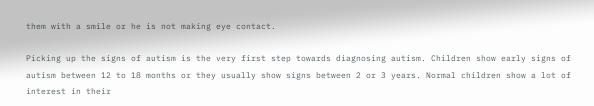them with a smile or he is not making eye contact.

Picking up the signs of autism is the very first step towards diagnosing autism. Children show early signs of autism between 12 to 18 months or they usually show signs between 2 or 3 years. Normal children show a lot of interest in their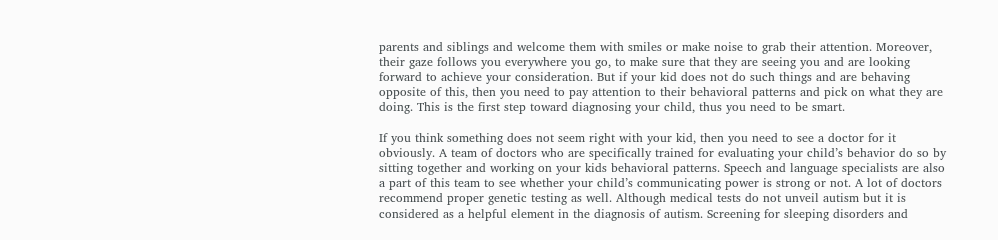parents and siblings and welcome them with smiles or make noise to grab their attention. Moreover, their gaze follows you everywhere you go, to make sure that they are seeing you and are looking forward to achieve your consideration. But if your kid does not do such things and are behaving opposite of this, then you need to pay attention to their behavioral patterns and pick on what they are doing. This is the first step toward diagnosing your child, thus you need to be smart.

If you think something does not seem right with your kid, then you need to see a doctor for it obviously. A team of doctors who are specifically trained for evaluating your child’s behavior do so by sitting together and working on your kids behavioral patterns. Speech and language specialists are also a part of this team to see whether your child’s communicating power is strong or not. A lot of doctors recommend proper genetic testing as well. Although medical tests do not unveil autism but it is considered as a helpful element in the diagnosis of autism. Screening for sleeping disorders and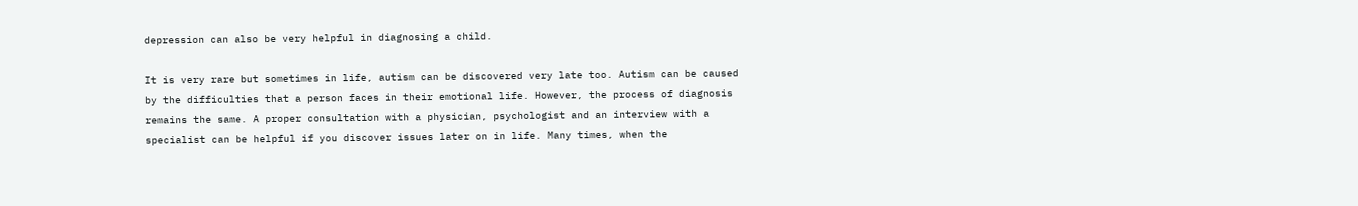depression can also be very helpful in diagnosing a child.

It is very rare but sometimes in life, autism can be discovered very late too. Autism can be caused by the difficulties that a person faces in their emotional life. However, the process of diagnosis remains the same. A proper consultation with a physician, psychologist and an interview with a specialist can be helpful if you discover issues later on in life. Many times, when the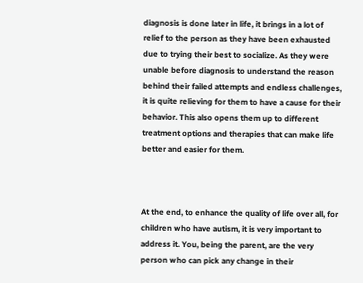diagnosis is done later in life, it brings in a lot of relief to the person as they have been exhausted due to trying their best to socialize. As they were unable before diagnosis to understand the reason behind their failed attempts and endless challenges, it is quite relieving for them to have a cause for their behavior. This also opens them up to different treatment options and therapies that can make life better and easier for them.



At the end, to enhance the quality of life over all, for children who have autism, it is very important to address it. You, being the parent, are the very person who can pick any change in their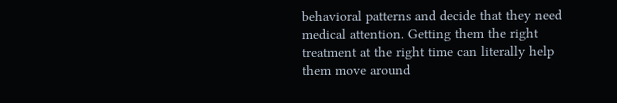behavioral patterns and decide that they need medical attention. Getting them the right treatment at the right time can literally help them move around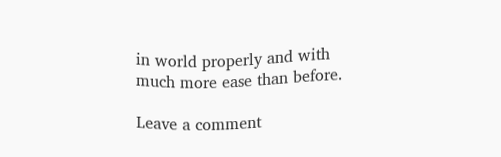in world properly and with much more ease than before.

Leave a comment